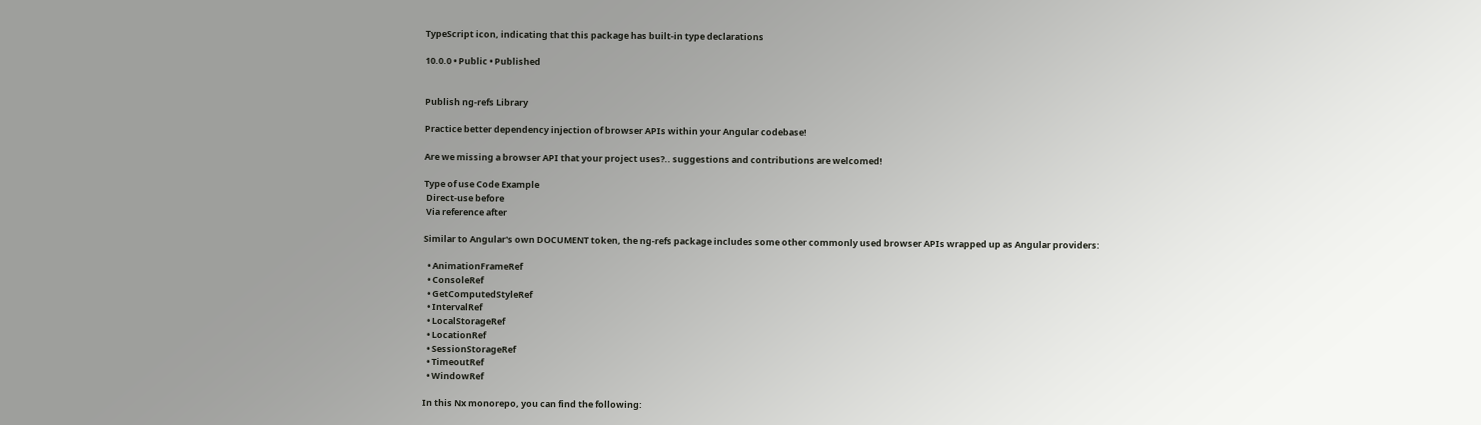TypeScript icon, indicating that this package has built-in type declarations

10.0.0 • Public • Published


Publish ng-refs Library

Practice better dependency injection of browser APIs within your Angular codebase!

Are we missing a browser API that your project uses?.. suggestions and contributions are welcomed!

Type of use Code Example
 Direct-use before
 Via reference after

Similar to Angular's own DOCUMENT token, the ng-refs package includes some other commonly used browser APIs wrapped up as Angular providers:

  • AnimationFrameRef
  • ConsoleRef
  • GetComputedStyleRef
  • IntervalRef
  • LocalStorageRef
  • LocationRef
  • SessionStorageRef
  • TimeoutRef
  • WindowRef

In this Nx monorepo, you can find the following: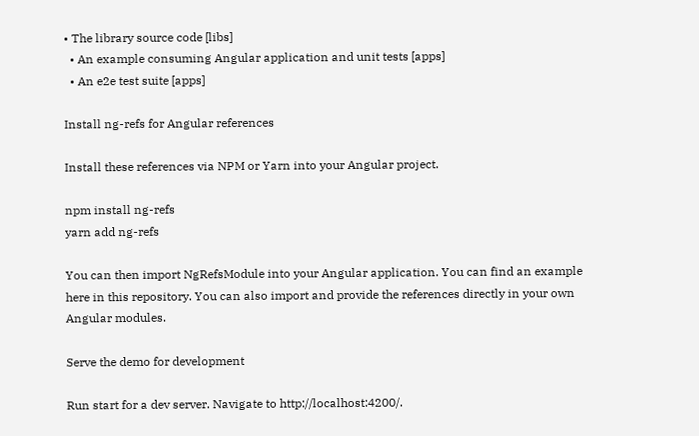• The library source code [libs]
  • An example consuming Angular application and unit tests [apps]
  • An e2e test suite [apps]

Install ng-refs for Angular references

Install these references via NPM or Yarn into your Angular project.

npm install ng-refs
yarn add ng-refs

You can then import NgRefsModule into your Angular application. You can find an example here in this repository. You can also import and provide the references directly in your own Angular modules.

Serve the demo for development

Run start for a dev server. Navigate to http://localhost:4200/.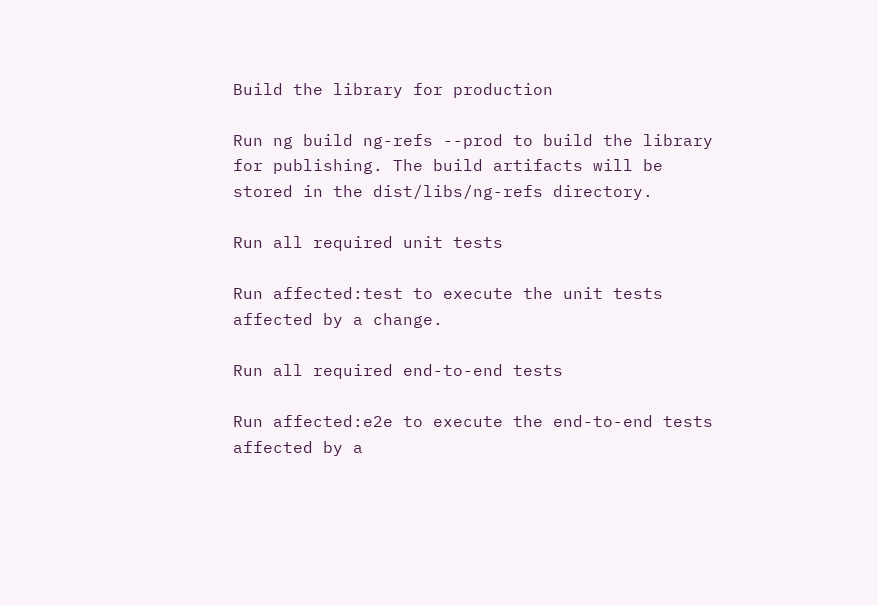Build the library for production

Run ng build ng-refs --prod to build the library for publishing. The build artifacts will be stored in the dist/libs/ng-refs directory.

Run all required unit tests

Run affected:test to execute the unit tests affected by a change.

Run all required end-to-end tests

Run affected:e2e to execute the end-to-end tests affected by a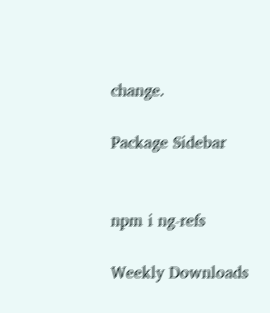change.

Package Sidebar


npm i ng-refs

Weekly Downloads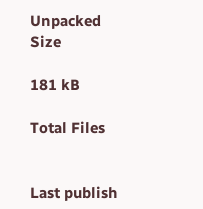Unpacked Size

181 kB

Total Files


Last publish